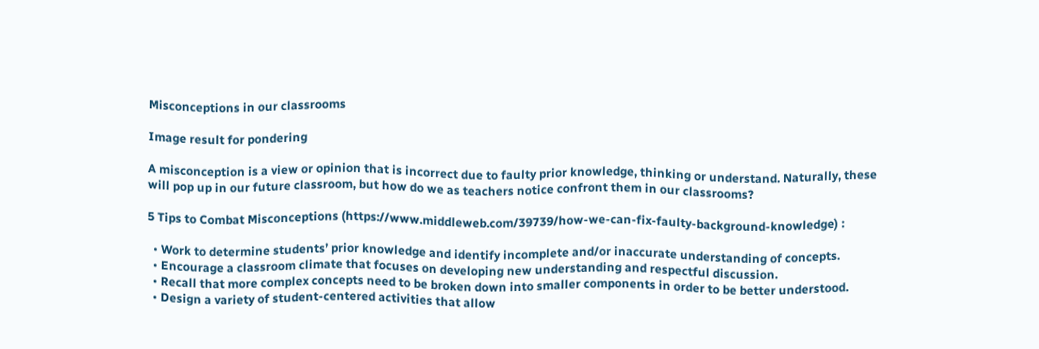Misconceptions in our classrooms

Image result for pondering

A misconception is a view or opinion that is incorrect due to faulty prior knowledge, thinking or understand. Naturally, these will pop up in our future classroom, but how do we as teachers notice confront them in our classrooms?

5 Tips to Combat Misconceptions (https://www.middleweb.com/39739/how-we-can-fix-faulty-background-knowledge) :

  • Work to determine students’ prior knowledge and identify incomplete and/or inaccurate understanding of concepts.
  • Encourage a classroom climate that focuses on developing new understanding and respectful discussion.
  • Recall that more complex concepts need to be broken down into smaller components in order to be better understood.
  • Design a variety of student-centered activities that allow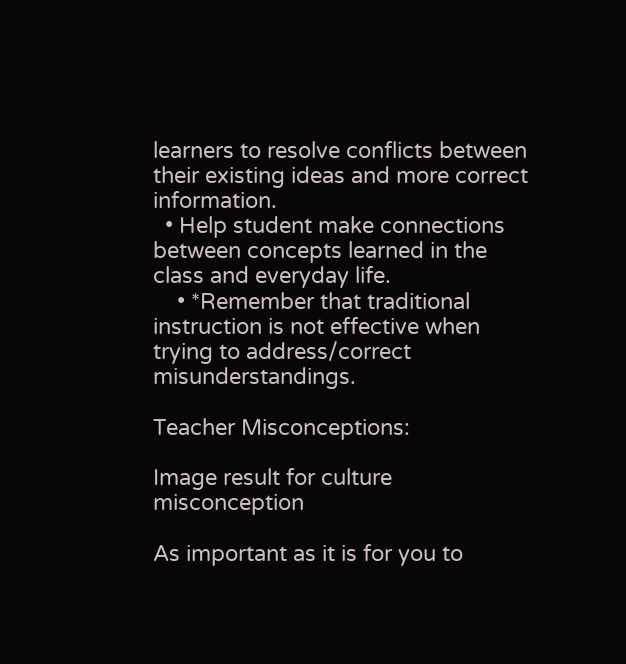learners to resolve conflicts between their existing ideas and more correct information.
  • Help student make connections between concepts learned in the class and everyday life.
    • *Remember that traditional instruction is not effective when trying to address/correct misunderstandings.

Teacher Misconceptions:

Image result for culture misconception

As important as it is for you to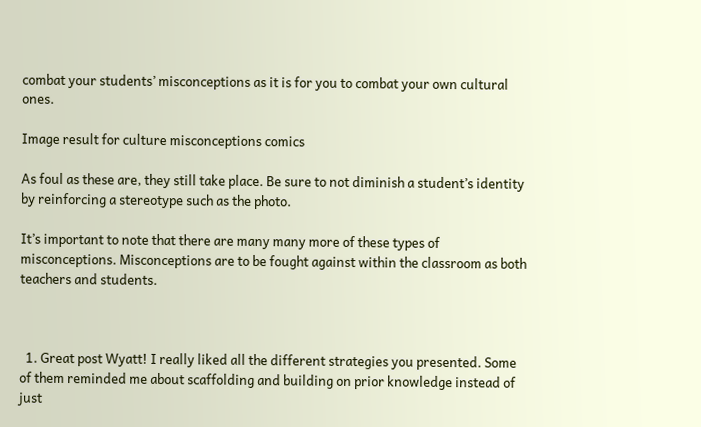combat your students’ misconceptions as it is for you to combat your own cultural ones.

Image result for culture misconceptions comics

As foul as these are, they still take place. Be sure to not diminish a student’s identity by reinforcing a stereotype such as the photo.

It’s important to note that there are many many more of these types of misconceptions. Misconceptions are to be fought against within the classroom as both teachers and students.



  1. Great post Wyatt! I really liked all the different strategies you presented. Some of them reminded me about scaffolding and building on prior knowledge instead of just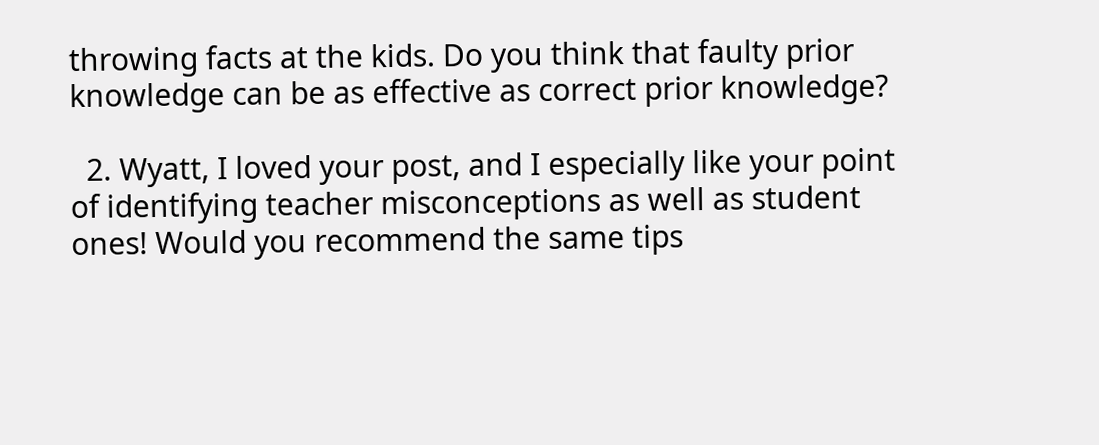throwing facts at the kids. Do you think that faulty prior knowledge can be as effective as correct prior knowledge?

  2. Wyatt, I loved your post, and I especially like your point of identifying teacher misconceptions as well as student ones! Would you recommend the same tips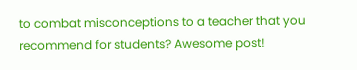to combat misconceptions to a teacher that you recommend for students? Awesome post!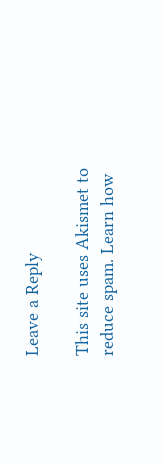Leave a Reply

This site uses Akismet to reduce spam. Learn how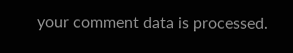your comment data is processed.